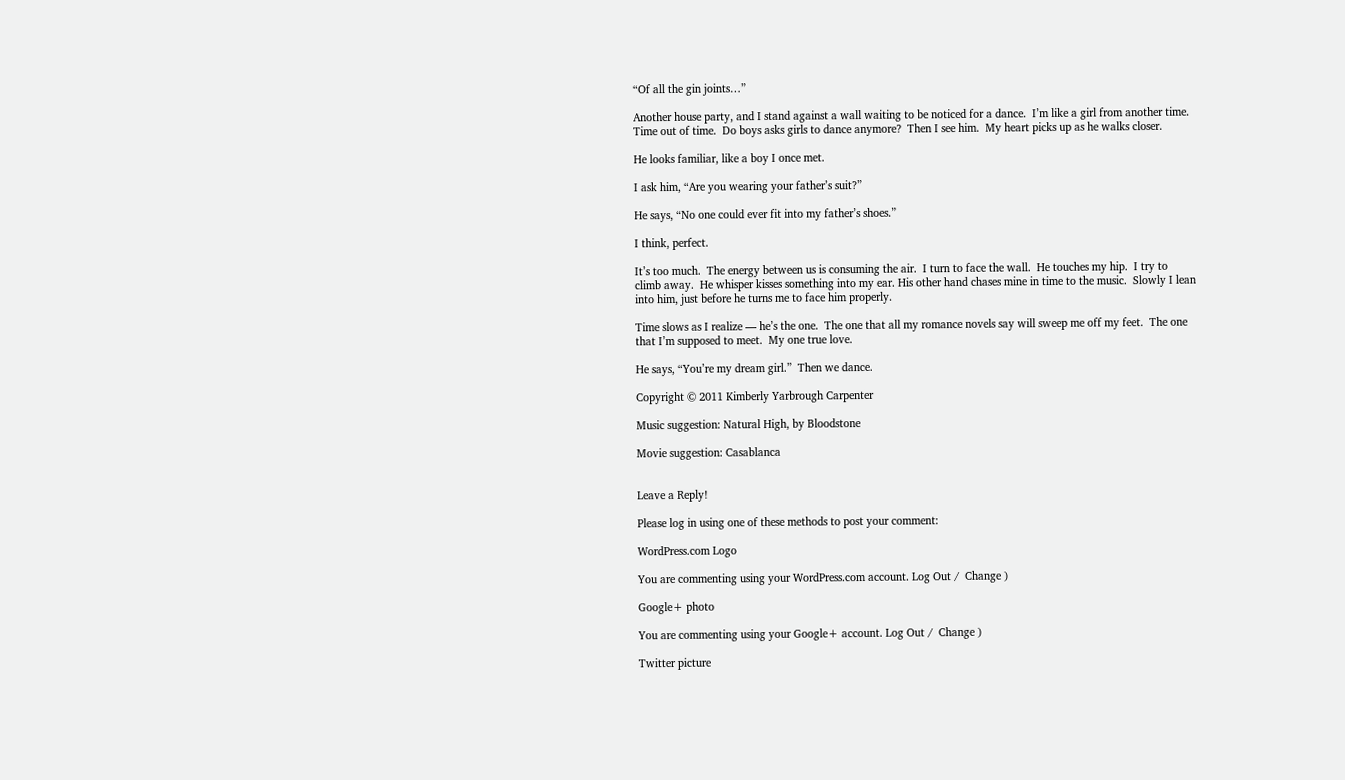“Of all the gin joints…”

Another house party, and I stand against a wall waiting to be noticed for a dance.  I’m like a girl from another time.  Time out of time.  Do boys asks girls to dance anymore?  Then I see him.  My heart picks up as he walks closer.

He looks familiar, like a boy I once met.

I ask him, “Are you wearing your father’s suit?”

He says, “No one could ever fit into my father’s shoes.”

I think, perfect.

It’s too much.  The energy between us is consuming the air.  I turn to face the wall.  He touches my hip.  I try to climb away.  He whisper kisses something into my ear. His other hand chases mine in time to the music.  Slowly I lean into him, just before he turns me to face him properly.

Time slows as I realize — he’s the one.  The one that all my romance novels say will sweep me off my feet.  The one that I’m supposed to meet.  My one true love.

He says, “You’re my dream girl.”  Then we dance.

Copyright © 2011 Kimberly Yarbrough Carpenter

Music suggestion: Natural High, by Bloodstone

Movie suggestion: Casablanca


Leave a Reply!

Please log in using one of these methods to post your comment:

WordPress.com Logo

You are commenting using your WordPress.com account. Log Out /  Change )

Google+ photo

You are commenting using your Google+ account. Log Out /  Change )

Twitter picture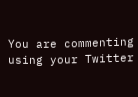You are commenting using your Twitter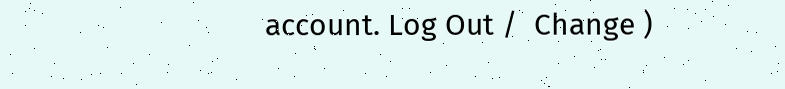account. Log Out /  Change )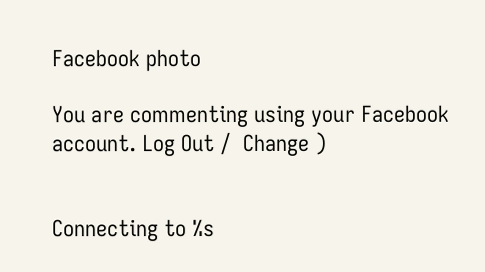Facebook photo

You are commenting using your Facebook account. Log Out /  Change )


Connecting to %s